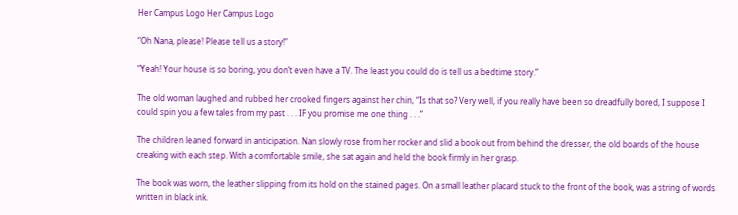Her Campus Logo Her Campus Logo

“Oh Nana, please! Please tell us a story!”

“Yeah! Your house is so boring, you don’t even have a TV. The least you could do is tell us a bedtime story.”

The old woman laughed and rubbed her crooked fingers against her chin, “Is that so? Very well, if you really have been so dreadfully bored, I suppose I could spin you a few tales from my past . . . IF you promise me one thing . . .”

The children leaned forward in anticipation. Nan slowly rose from her rocker and slid a book out from behind the dresser, the old boards of the house creaking with each step. With a comfortable smile, she sat again and held the book firmly in her grasp.

The book was worn, the leather slipping from its hold on the stained pages. On a small leather placard stuck to the front of the book, was a string of words written in black ink.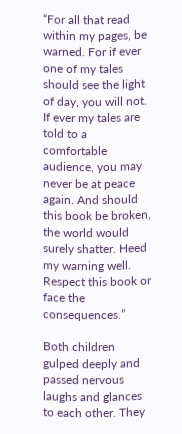“For all that read within my pages, be warned. For if ever one of my tales should see the light of day, you will not. If ever my tales are told to a comfortable audience, you may never be at peace again. And should this book be broken, the world would surely shatter. Heed my warning well. Respect this book or face the consequences.”

Both children gulped deeply and passed nervous laughs and glances to each other. They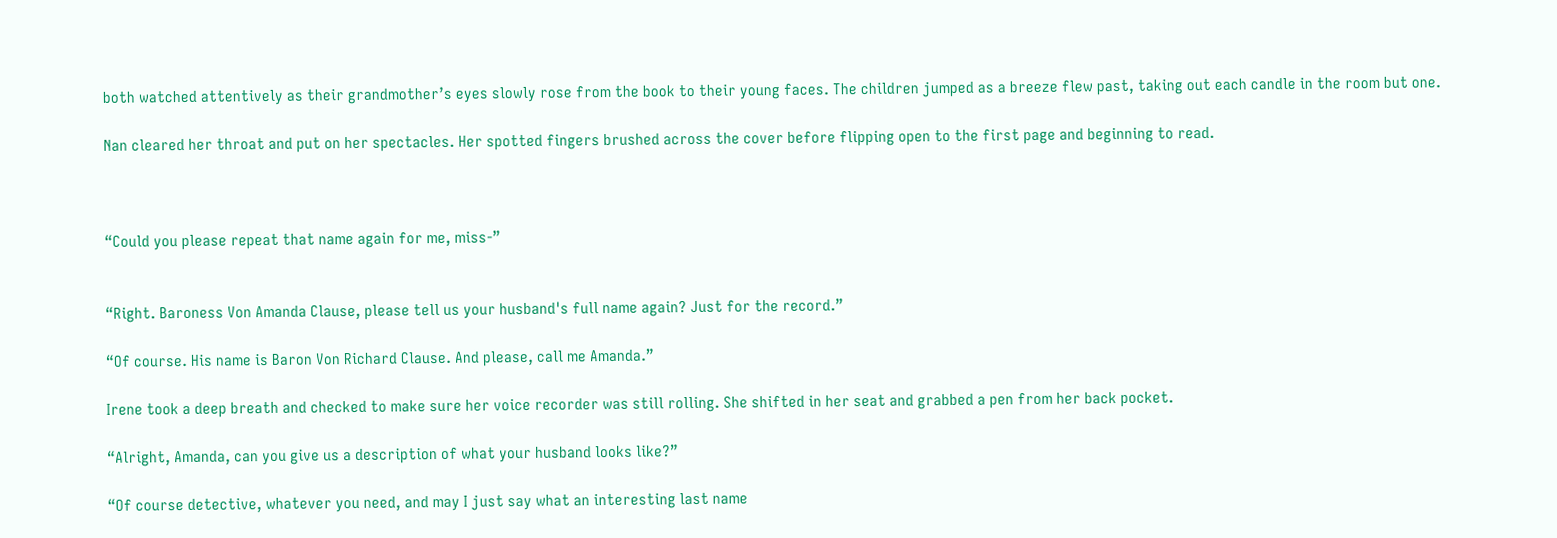both watched attentively as their grandmother’s eyes slowly rose from the book to their young faces. The children jumped as a breeze flew past, taking out each candle in the room but one.

Nan cleared her throat and put on her spectacles. Her spotted fingers brushed across the cover before flipping open to the first page and beginning to read.



“Could you please repeat that name again for me, miss-”


“Right. Baroness Von Amanda Clause, please tell us your husband's full name again? Just for the record.”

“Of course. His name is Baron Von Richard Clause. And please, call me Amanda.”

Irene took a deep breath and checked to make sure her voice recorder was still rolling. She shifted in her seat and grabbed a pen from her back pocket.

“Alright, Amanda, can you give us a description of what your husband looks like?”

“Of course detective, whatever you need, and may I just say what an interesting last name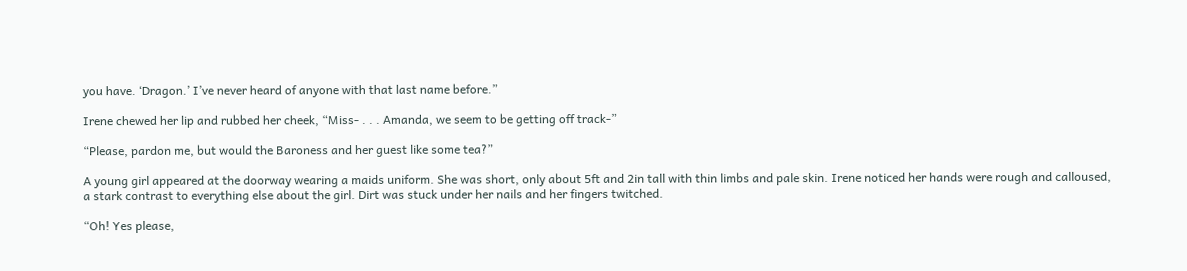you have. ‘Dragon.’ I’ve never heard of anyone with that last name before.”

Irene chewed her lip and rubbed her cheek, “Miss- . . . Amanda, we seem to be getting off track-”

“Please, pardon me, but would the Baroness and her guest like some tea?”

A young girl appeared at the doorway wearing a maids uniform. She was short, only about 5ft and 2in tall with thin limbs and pale skin. Irene noticed her hands were rough and calloused, a stark contrast to everything else about the girl. Dirt was stuck under her nails and her fingers twitched.

“Oh! Yes please,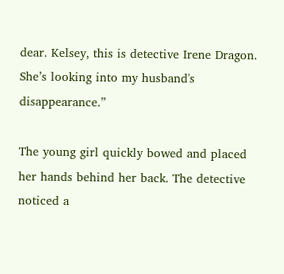dear. Kelsey, this is detective Irene Dragon. She’s looking into my husband's disappearance.”

The young girl quickly bowed and placed her hands behind her back. The detective noticed a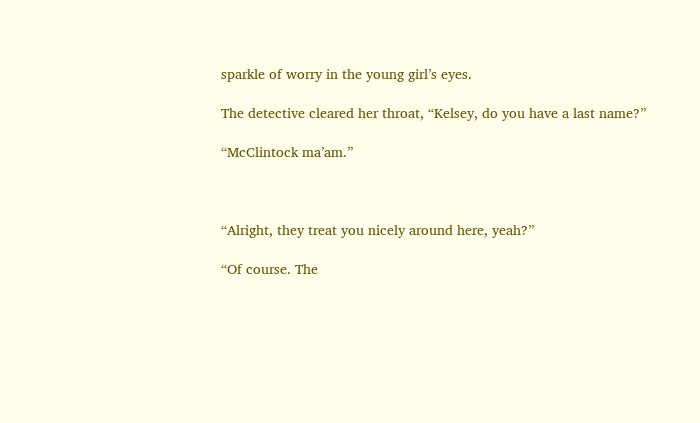sparkle of worry in the young girl’s eyes.

The detective cleared her throat, “Kelsey, do you have a last name?”

“McClintock ma’am.”



“Alright, they treat you nicely around here, yeah?”

“Of course. The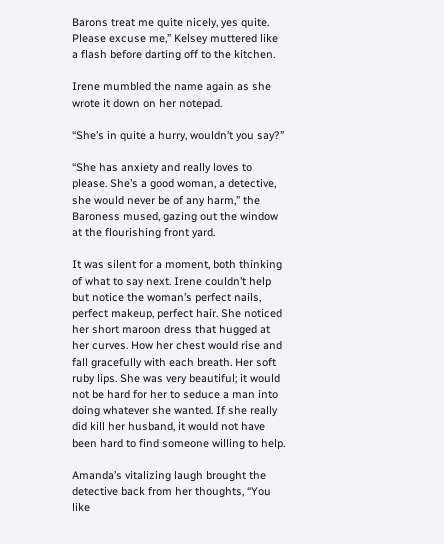Barons treat me quite nicely, yes quite. Please excuse me,” Kelsey muttered like a flash before darting off to the kitchen.

Irene mumbled the name again as she wrote it down on her notepad.

“She’s in quite a hurry, wouldn’t you say?”

“She has anxiety and really loves to please. She’s a good woman, a detective, she would never be of any harm,” the Baroness mused, gazing out the window at the flourishing front yard.

It was silent for a moment, both thinking of what to say next. Irene couldn’t help but notice the woman’s perfect nails, perfect makeup, perfect hair. She noticed her short maroon dress that hugged at her curves. How her chest would rise and fall gracefully with each breath. Her soft ruby lips. She was very beautiful; it would not be hard for her to seduce a man into doing whatever she wanted. If she really did kill her husband, it would not have been hard to find someone willing to help.

Amanda’s vitalizing laugh brought the detective back from her thoughts, “You like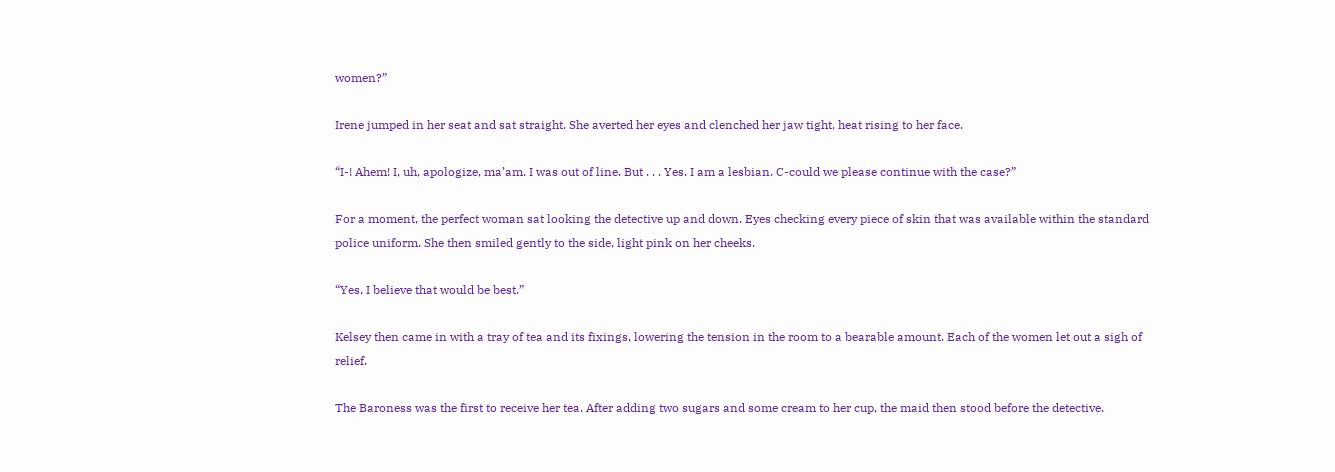women?”

Irene jumped in her seat and sat straight. She averted her eyes and clenched her jaw tight, heat rising to her face.

“I-! Ahem! I, uh, apologize, ma’am. I was out of line. But . . . Yes. I am a lesbian. C-could we please continue with the case?”

For a moment, the perfect woman sat looking the detective up and down. Eyes checking every piece of skin that was available within the standard police uniform. She then smiled gently to the side, light pink on her cheeks.

“Yes, I believe that would be best.”

Kelsey then came in with a tray of tea and its fixings, lowering the tension in the room to a bearable amount. Each of the women let out a sigh of relief.

The Baroness was the first to receive her tea. After adding two sugars and some cream to her cup, the maid then stood before the detective.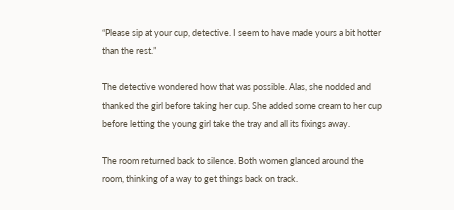“Please sip at your cup, detective. I seem to have made yours a bit hotter than the rest.”

The detective wondered how that was possible. Alas, she nodded and thanked the girl before taking her cup. She added some cream to her cup before letting the young girl take the tray and all its fixings away.

The room returned back to silence. Both women glanced around the room, thinking of a way to get things back on track.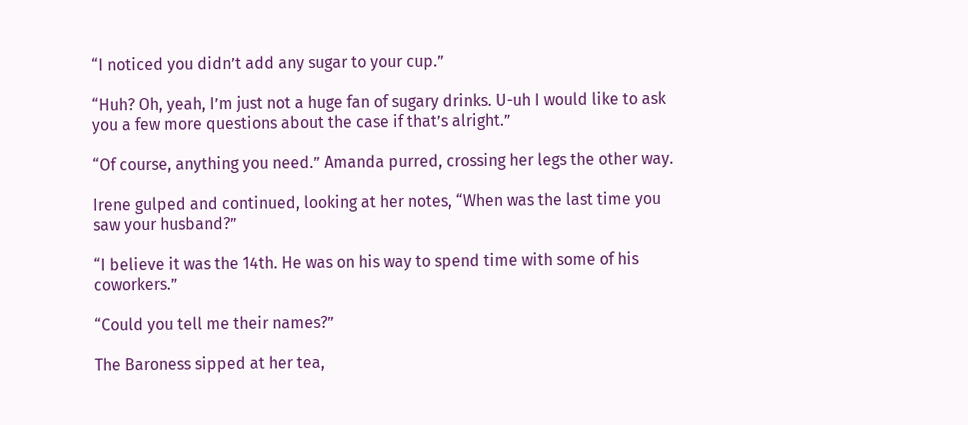“I noticed you didn’t add any sugar to your cup.”

“Huh? Oh, yeah, I’m just not a huge fan of sugary drinks. U-uh I would like to ask you a few more questions about the case if that’s alright.”

“Of course, anything you need.” Amanda purred, crossing her legs the other way.

Irene gulped and continued, looking at her notes, “When was the last time you saw your husband?”

“I believe it was the 14th. He was on his way to spend time with some of his coworkers.”

“Could you tell me their names?”

The Baroness sipped at her tea,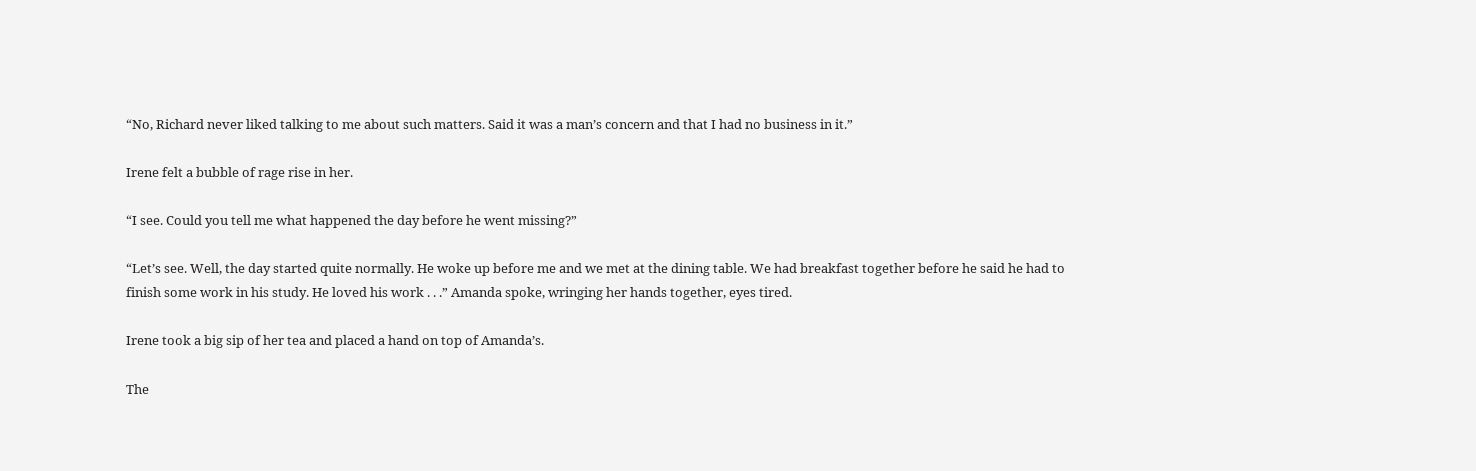“No, Richard never liked talking to me about such matters. Said it was a man’s concern and that I had no business in it.”

Irene felt a bubble of rage rise in her.

“I see. Could you tell me what happened the day before he went missing?”

“Let’s see. Well, the day started quite normally. He woke up before me and we met at the dining table. We had breakfast together before he said he had to finish some work in his study. He loved his work . . .” Amanda spoke, wringing her hands together, eyes tired.

Irene took a big sip of her tea and placed a hand on top of Amanda’s.

The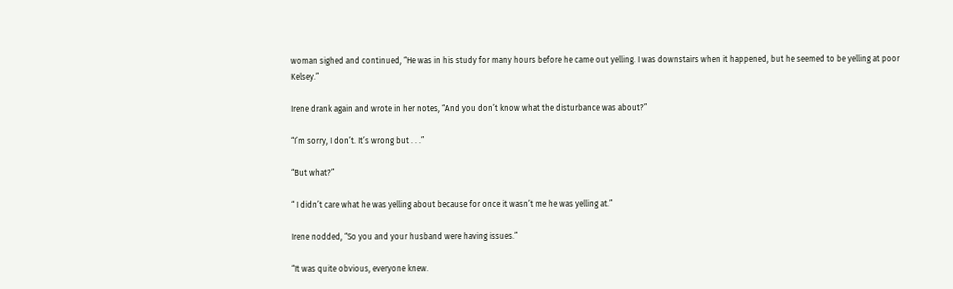woman sighed and continued, “He was in his study for many hours before he came out yelling. I was downstairs when it happened, but he seemed to be yelling at poor Kelsey.”

Irene drank again and wrote in her notes, “And you don’t know what the disturbance was about?”

“I’m sorry, I don’t. It’s wrong but . . .”

“But what?”

“ I didn’t care what he was yelling about because for once it wasn’t me he was yelling at.”

Irene nodded, “So you and your husband were having issues.”

“It was quite obvious, everyone knew.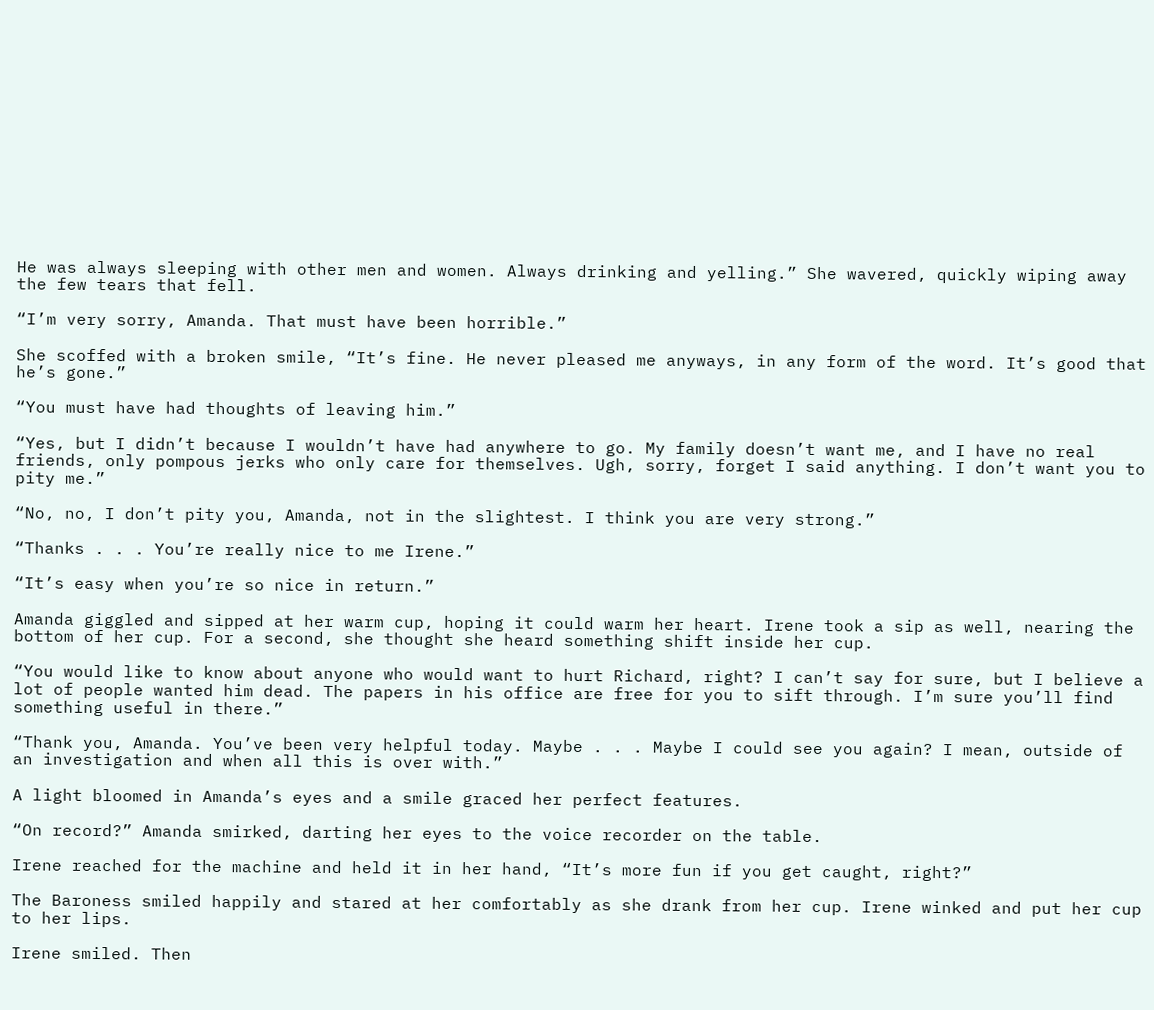He was always sleeping with other men and women. Always drinking and yelling.” She wavered, quickly wiping away the few tears that fell.

“I’m very sorry, Amanda. That must have been horrible.”

She scoffed with a broken smile, “It’s fine. He never pleased me anyways, in any form of the word. It’s good that he’s gone.”

“You must have had thoughts of leaving him.”

“Yes, but I didn’t because I wouldn’t have had anywhere to go. My family doesn’t want me, and I have no real friends, only pompous jerks who only care for themselves. Ugh, sorry, forget I said anything. I don’t want you to pity me.”

“No, no, I don’t pity you, Amanda, not in the slightest. I think you are very strong.”

“Thanks . . . You’re really nice to me Irene.”

“It’s easy when you’re so nice in return.”

Amanda giggled and sipped at her warm cup, hoping it could warm her heart. Irene took a sip as well, nearing the bottom of her cup. For a second, she thought she heard something shift inside her cup.

“You would like to know about anyone who would want to hurt Richard, right? I can’t say for sure, but I believe a lot of people wanted him dead. The papers in his office are free for you to sift through. I’m sure you’ll find something useful in there.”

“Thank you, Amanda. You’ve been very helpful today. Maybe . . . Maybe I could see you again? I mean, outside of an investigation and when all this is over with.”

A light bloomed in Amanda’s eyes and a smile graced her perfect features.

“On record?” Amanda smirked, darting her eyes to the voice recorder on the table.

Irene reached for the machine and held it in her hand, “It’s more fun if you get caught, right?”

The Baroness smiled happily and stared at her comfortably as she drank from her cup. Irene winked and put her cup to her lips.

Irene smiled. Then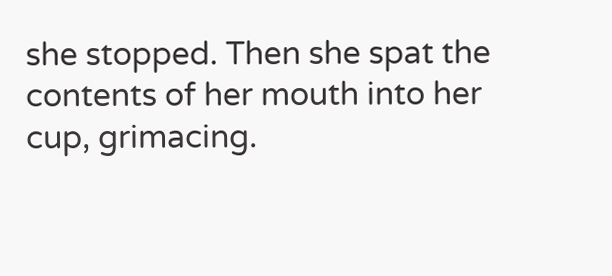she stopped. Then she spat the contents of her mouth into her cup, grimacing.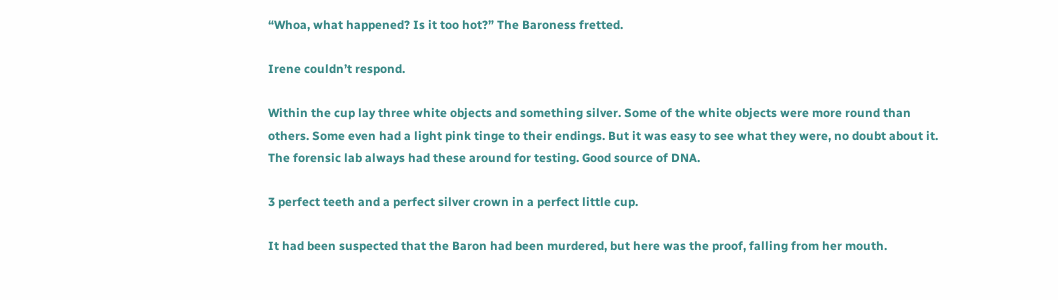“Whoa, what happened? Is it too hot?” The Baroness fretted.

Irene couldn’t respond.

Within the cup lay three white objects and something silver. Some of the white objects were more round than others. Some even had a light pink tinge to their endings. But it was easy to see what they were, no doubt about it. The forensic lab always had these around for testing. Good source of DNA.

3 perfect teeth and a perfect silver crown in a perfect little cup.

It had been suspected that the Baron had been murdered, but here was the proof, falling from her mouth.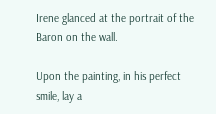Irene glanced at the portrait of the Baron on the wall.

Upon the painting, in his perfect smile, lay a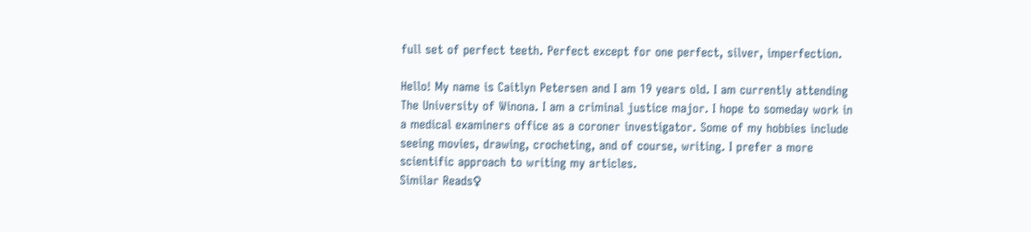full set of perfect teeth. Perfect except for one perfect, silver, imperfection.

Hello! My name is Caitlyn Petersen and I am 19 years old. I am currently attending The University of Winona. I am a criminal justice major. I hope to someday work in a medical examiners office as a coroner investigator. Some of my hobbies include seeing movies, drawing, crocheting, and of course, writing. I prefer a more scientific approach to writing my articles.
Similar Reads♀